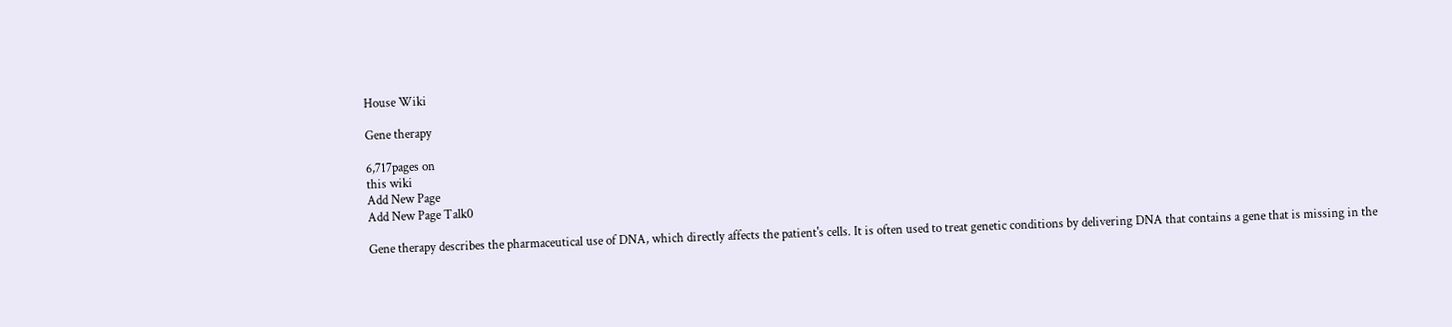House Wiki

Gene therapy

6,717pages on
this wiki
Add New Page
Add New Page Talk0

Gene therapy describes the pharmaceutical use of DNA, which directly affects the patient's cells. It is often used to treat genetic conditions by delivering DNA that contains a gene that is missing in the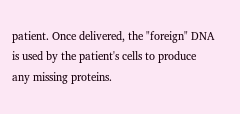patient. Once delivered, the "foreign" DNA is used by the patient's cells to produce any missing proteins.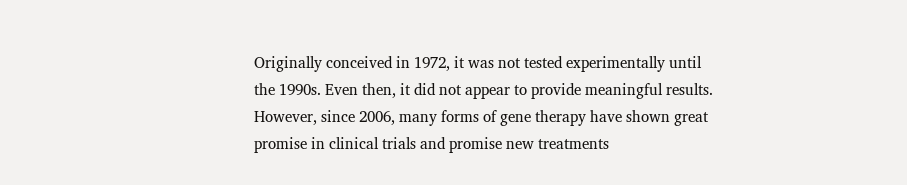Originally conceived in 1972, it was not tested experimentally until the 1990s. Even then, it did not appear to provide meaningful results. However, since 2006, many forms of gene therapy have shown great promise in clinical trials and promise new treatments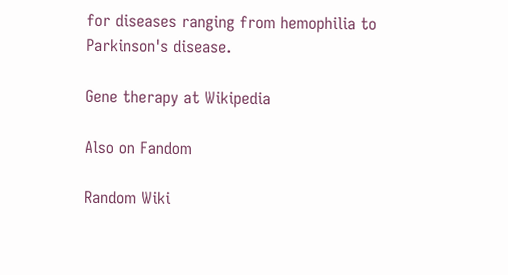for diseases ranging from hemophilia to Parkinson's disease.

Gene therapy at Wikipedia

Also on Fandom

Random Wiki